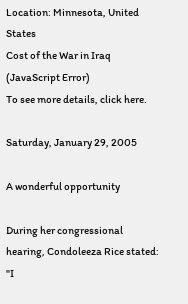Location: Minnesota, United States
Cost of the War in Iraq
(JavaScript Error)
To see more details, click here.

Saturday, January 29, 2005

A wonderful opportunity

During her congressional hearing, Condoleeza Rice stated: "I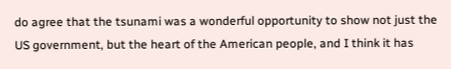do agree that the tsunami was a wonderful opportunity to show not just the US government, but the heart of the American people, and I think it has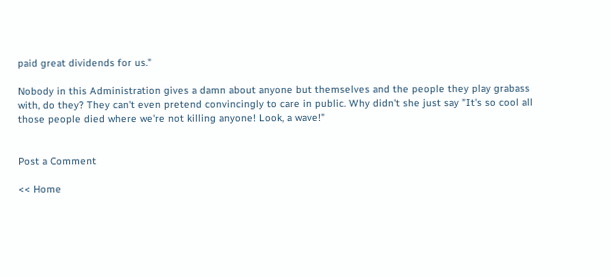paid great dividends for us."

Nobody in this Administration gives a damn about anyone but themselves and the people they play grabass with, do they? They can't even pretend convincingly to care in public. Why didn't she just say "It's so cool all those people died where we're not killing anyone! Look, a wave!"


Post a Comment

<< Home